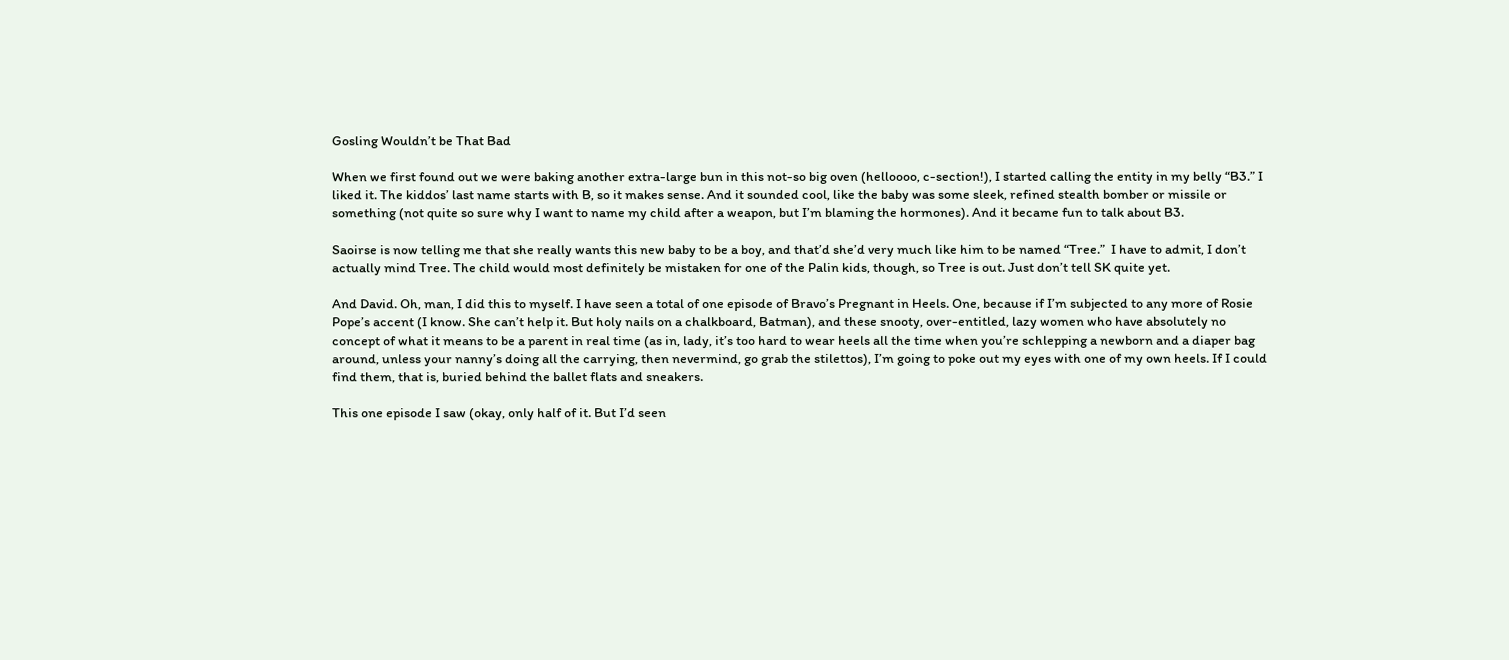Gosling Wouldn’t be That Bad

When we first found out we were baking another extra-large bun in this not-so big oven (helloooo, c-section!), I started calling the entity in my belly “B3.” I liked it. The kiddos’ last name starts with B, so it makes sense. And it sounded cool, like the baby was some sleek, refined stealth bomber or missile or something (not quite so sure why I want to name my child after a weapon, but I’m blaming the hormones). And it became fun to talk about B3.

Saoirse is now telling me that she really wants this new baby to be a boy, and that’d she’d very much like him to be named “Tree.”  I have to admit, I don’t actually mind Tree. The child would most definitely be mistaken for one of the Palin kids, though, so Tree is out. Just don’t tell SK quite yet.

And David. Oh, man, I did this to myself. I have seen a total of one episode of Bravo’s Pregnant in Heels. One, because if I’m subjected to any more of Rosie Pope’s accent (I know. She can’t help it. But holy nails on a chalkboard, Batman), and these snooty, over-entitled, lazy women who have absolutely no concept of what it means to be a parent in real time (as in, lady, it’s too hard to wear heels all the time when you’re schlepping a newborn and a diaper bag around, unless your nanny’s doing all the carrying, then nevermind, go grab the stilettos), I’m going to poke out my eyes with one of my own heels. If I could find them, that is, buried behind the ballet flats and sneakers.

This one episode I saw (okay, only half of it. But I’d seen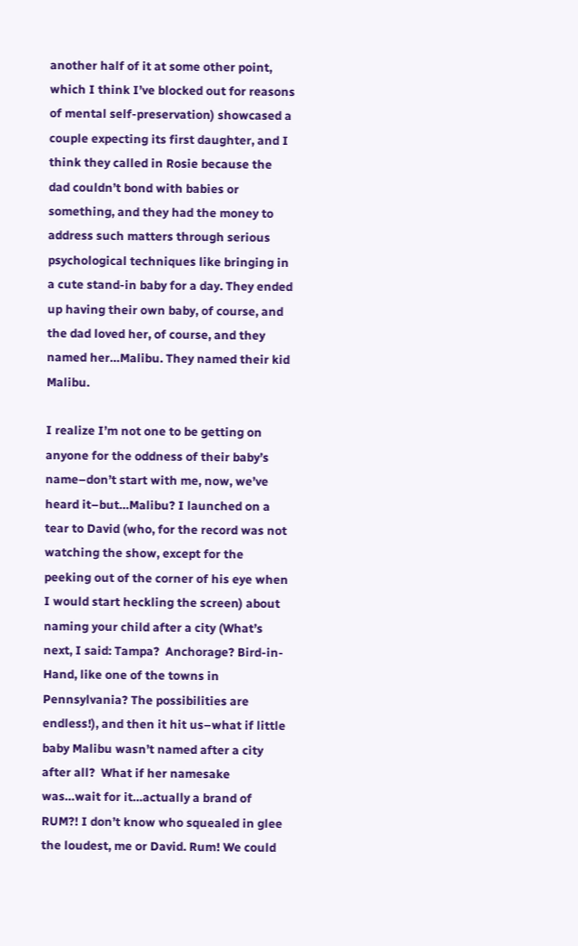another half of it at some other point, which I think I’ve blocked out for reasons of mental self-preservation) showcased a couple expecting its first daughter, and I think they called in Rosie because the dad couldn’t bond with babies or something, and they had the money to address such matters through serious psychological techniques like bringing in a cute stand-in baby for a day. They ended up having their own baby, of course, and the dad loved her, of course, and they named her…Malibu. They named their kid Malibu.

I realize I’m not one to be getting on anyone for the oddness of their baby’s name–don’t start with me, now, we’ve heard it–but…Malibu? I launched on a tear to David (who, for the record was not watching the show, except for the peeking out of the corner of his eye when I would start heckling the screen) about naming your child after a city (What’s next, I said: Tampa?  Anchorage? Bird-in-Hand, like one of the towns in Pennsylvania? The possibilities are endless!), and then it hit us–what if little baby Malibu wasn’t named after a city after all?  What if her namesake was…wait for it…actually a brand of RUM?! I don’t know who squealed in glee the loudest, me or David. Rum! We could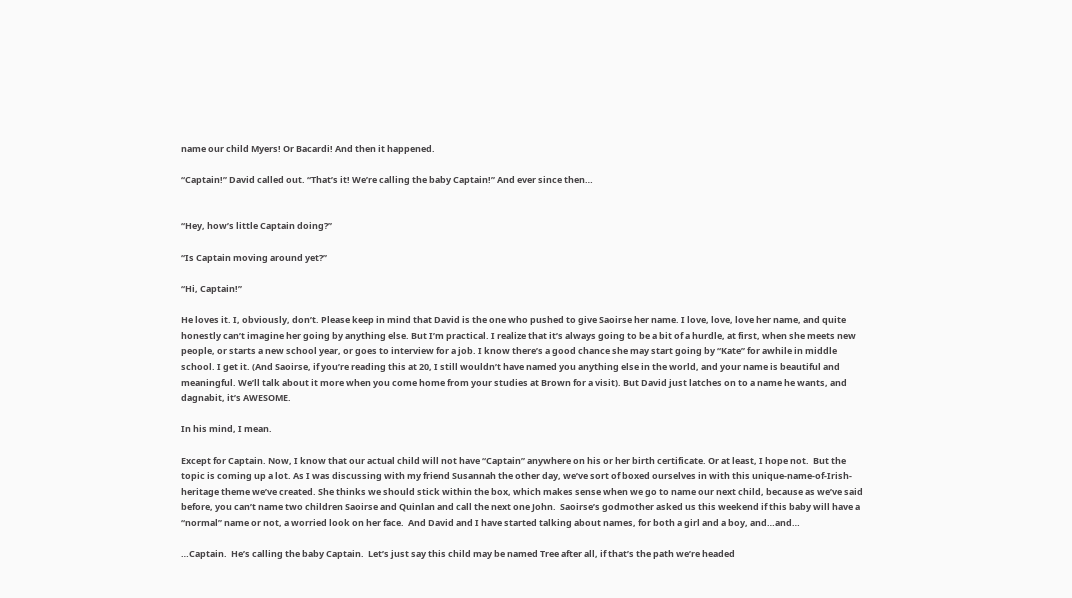name our child Myers! Or Bacardi! And then it happened.

“Captain!” David called out. “That’s it! We’re calling the baby Captain!” And ever since then…


“Hey, how’s little Captain doing?”

“Is Captain moving around yet?”

“Hi, Captain!”

He loves it. I, obviously, don’t. Please keep in mind that David is the one who pushed to give Saoirse her name. I love, love, love her name, and quite honestly can’t imagine her going by anything else. But I’m practical. I realize that it’s always going to be a bit of a hurdle, at first, when she meets new people, or starts a new school year, or goes to interview for a job. I know there’s a good chance she may start going by “Kate” for awhile in middle school. I get it. (And Saoirse, if you’re reading this at 20, I still wouldn’t have named you anything else in the world, and your name is beautiful and meaningful. We’ll talk about it more when you come home from your studies at Brown for a visit). But David just latches on to a name he wants, and dagnabit, it’s AWESOME.

In his mind, I mean.

Except for Captain. Now, I know that our actual child will not have “Captain” anywhere on his or her birth certificate. Or at least, I hope not.  But the topic is coming up a lot. As I was discussing with my friend Susannah the other day, we’ve sort of boxed ourselves in with this unique-name-of-Irish-heritage theme we’ve created. She thinks we should stick within the box, which makes sense when we go to name our next child, because as we’ve said before, you can’t name two children Saoirse and Quinlan and call the next one John.  Saoirse’s godmother asked us this weekend if this baby will have a “normal” name or not, a worried look on her face.  And David and I have started talking about names, for both a girl and a boy, and…and…

…Captain.  He’s calling the baby Captain.  Let’s just say this child may be named Tree after all, if that’s the path we’re headed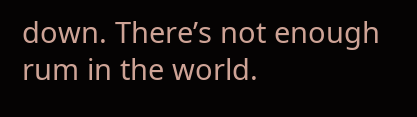down. There’s not enough rum in the world.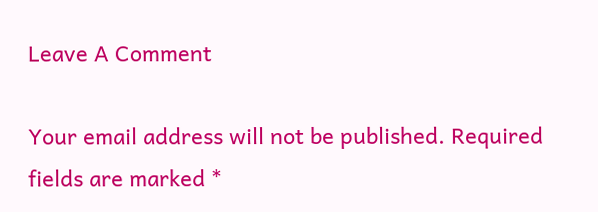Leave A Comment

Your email address will not be published. Required fields are marked *